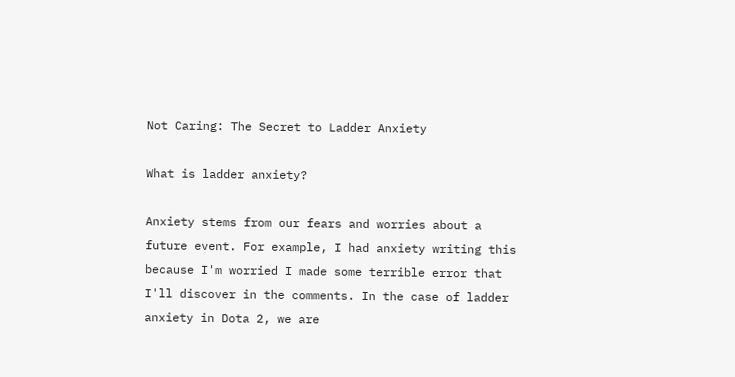Not Caring: The Secret to Ladder Anxiety

What is ladder anxiety?

Anxiety stems from our fears and worries about a future event. For example, I had anxiety writing this because I'm worried I made some terrible error that I'll discover in the comments. In the case of ladder anxiety in Dota 2, we are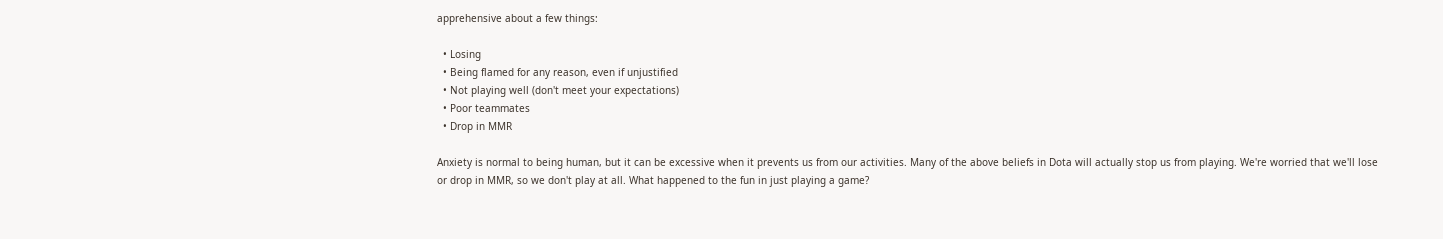apprehensive about a few things:

  • Losing
  • Being flamed for any reason, even if unjustified
  • Not playing well (don't meet your expectations)
  • Poor teammates
  • Drop in MMR

Anxiety is normal to being human, but it can be excessive when it prevents us from our activities. Many of the above beliefs in Dota will actually stop us from playing. We're worried that we'll lose or drop in MMR, so we don't play at all. What happened to the fun in just playing a game?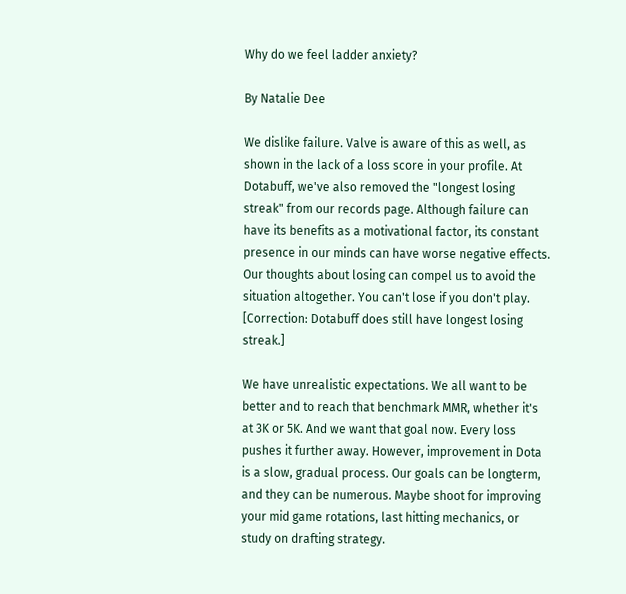Why do we feel ladder anxiety?

By Natalie Dee

We dislike failure. Valve is aware of this as well, as shown in the lack of a loss score in your profile. At Dotabuff, we've also removed the "longest losing streak" from our records page. Although failure can have its benefits as a motivational factor, its constant presence in our minds can have worse negative effects. Our thoughts about losing can compel us to avoid the situation altogether. You can't lose if you don't play. [Correction: Dotabuff does still have longest losing streak.]

We have unrealistic expectations. We all want to be better and to reach that benchmark MMR, whether it's at 3K or 5K. And we want that goal now. Every loss pushes it further away. However, improvement in Dota is a slow, gradual process. Our goals can be longterm, and they can be numerous. Maybe shoot for improving your mid game rotations, last hitting mechanics, or study on drafting strategy.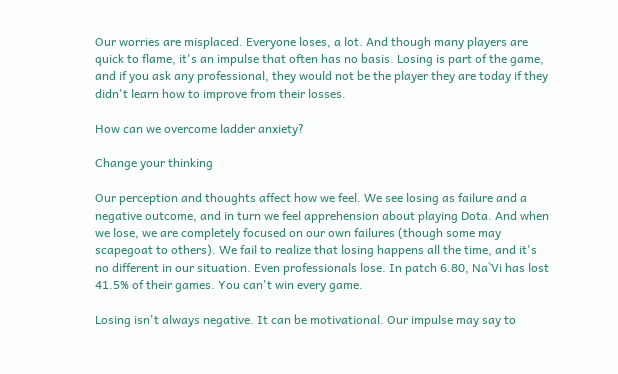Our worries are misplaced. Everyone loses, a lot. And though many players are quick to flame, it's an impulse that often has no basis. Losing is part of the game, and if you ask any professional, they would not be the player they are today if they didn't learn how to improve from their losses.

How can we overcome ladder anxiety?

Change your thinking

Our perception and thoughts affect how we feel. We see losing as failure and a negative outcome, and in turn we feel apprehension about playing Dota. And when we lose, we are completely focused on our own failures (though some may scapegoat to others). We fail to realize that losing happens all the time, and it's no different in our situation. Even professionals lose. In patch 6.80, Na`Vi has lost 41.5% of their games. You can't win every game.

Losing isn't always negative. It can be motivational. Our impulse may say to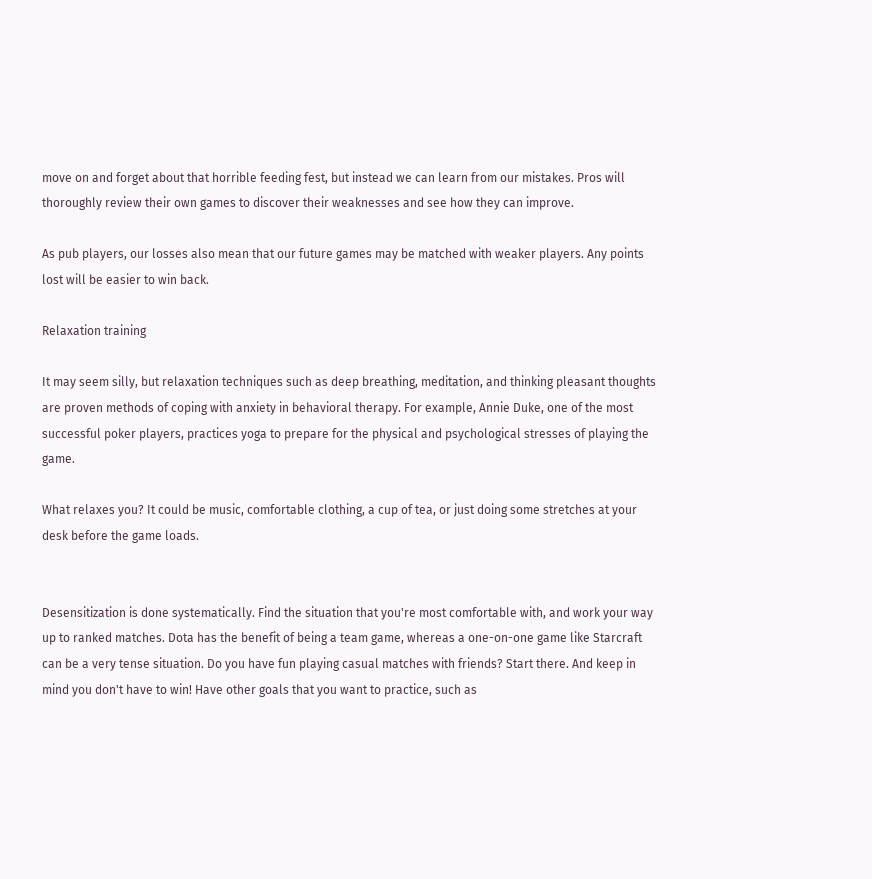move on and forget about that horrible feeding fest, but instead we can learn from our mistakes. Pros will thoroughly review their own games to discover their weaknesses and see how they can improve.

As pub players, our losses also mean that our future games may be matched with weaker players. Any points lost will be easier to win back.

Relaxation training

It may seem silly, but relaxation techniques such as deep breathing, meditation, and thinking pleasant thoughts are proven methods of coping with anxiety in behavioral therapy. For example, Annie Duke, one of the most successful poker players, practices yoga to prepare for the physical and psychological stresses of playing the game.

What relaxes you? It could be music, comfortable clothing, a cup of tea, or just doing some stretches at your desk before the game loads.


Desensitization is done systematically. Find the situation that you're most comfortable with, and work your way up to ranked matches. Dota has the benefit of being a team game, whereas a one-on-one game like Starcraft can be a very tense situation. Do you have fun playing casual matches with friends? Start there. And keep in mind you don't have to win! Have other goals that you want to practice, such as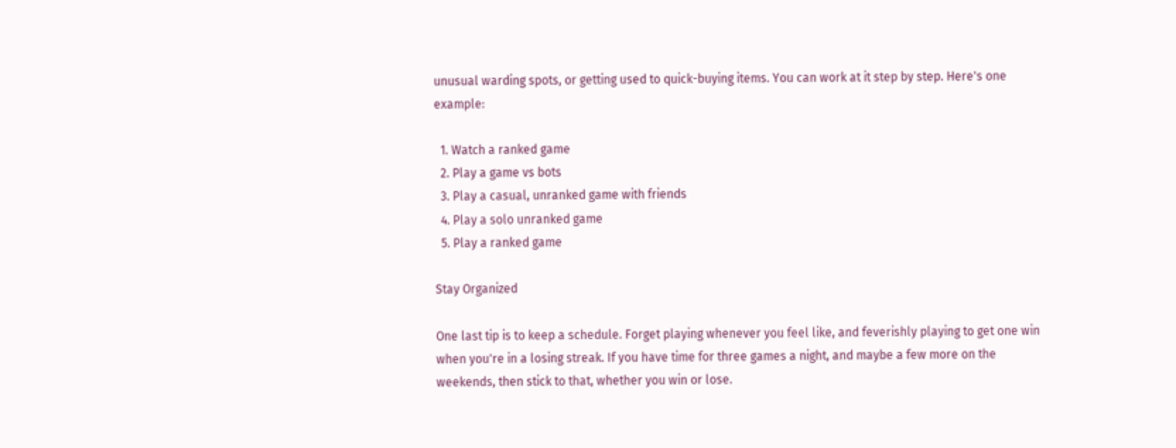unusual warding spots, or getting used to quick-buying items. You can work at it step by step. Here's one example:

  1. Watch a ranked game
  2. Play a game vs bots
  3. Play a casual, unranked game with friends
  4. Play a solo unranked game
  5. Play a ranked game

Stay Organized

One last tip is to keep a schedule. Forget playing whenever you feel like, and feverishly playing to get one win when you're in a losing streak. If you have time for three games a night, and maybe a few more on the weekends, then stick to that, whether you win or lose.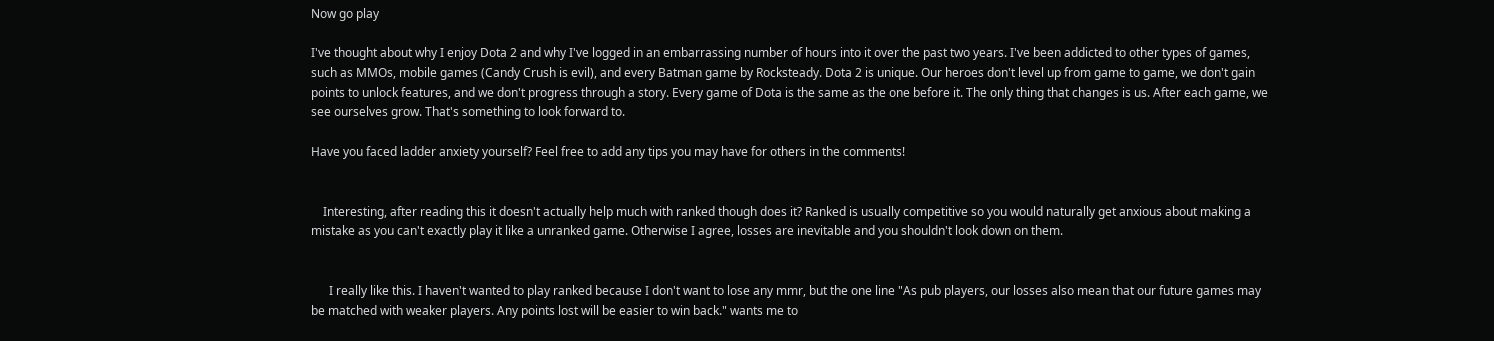Now go play

I've thought about why I enjoy Dota 2 and why I've logged in an embarrassing number of hours into it over the past two years. I've been addicted to other types of games, such as MMOs, mobile games (Candy Crush is evil), and every Batman game by Rocksteady. Dota 2 is unique. Our heroes don't level up from game to game, we don't gain points to unlock features, and we don't progress through a story. Every game of Dota is the same as the one before it. The only thing that changes is us. After each game, we see ourselves grow. That's something to look forward to.

Have you faced ladder anxiety yourself? Feel free to add any tips you may have for others in the comments!


    Interesting, after reading this it doesn't actually help much with ranked though does it? Ranked is usually competitive so you would naturally get anxious about making a mistake as you can't exactly play it like a unranked game. Otherwise I agree, losses are inevitable and you shouldn't look down on them.


      I really like this. I haven't wanted to play ranked because I don't want to lose any mmr, but the one line "As pub players, our losses also mean that our future games may be matched with weaker players. Any points lost will be easier to win back." wants me to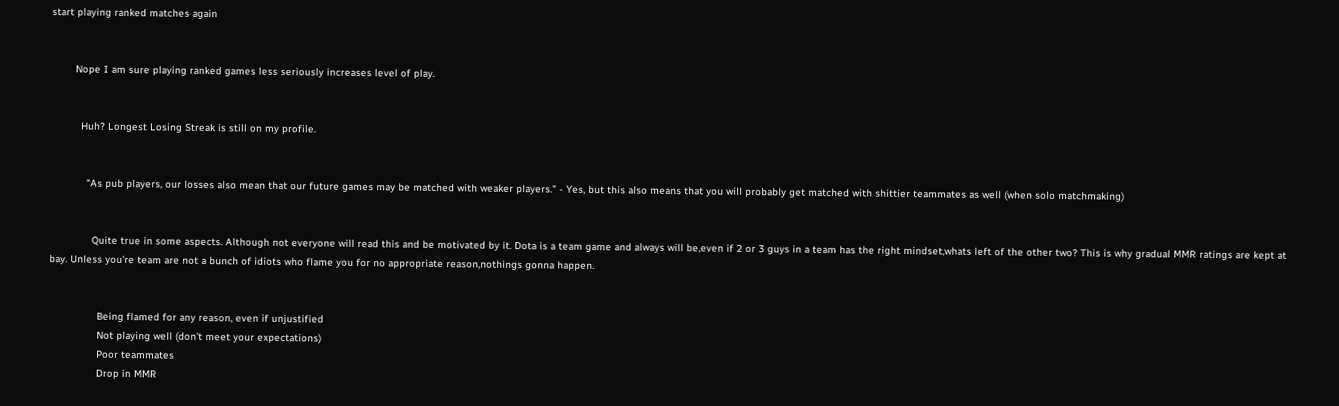start playing ranked matches again


        Nope I am sure playing ranked games less seriously increases level of play.


          Huh? Longest Losing Streak is still on my profile.


            "As pub players, our losses also mean that our future games may be matched with weaker players." - Yes, but this also means that you will probably get matched with shittier teammates as well (when solo matchmaking)


              Quite true in some aspects. Although not everyone will read this and be motivated by it. Dota is a team game and always will be,even if 2 or 3 guys in a team has the right mindset,whats left of the other two? This is why gradual MMR ratings are kept at bay. Unless you're team are not a bunch of idiots who flame you for no appropriate reason,nothings gonna happen.


                Being flamed for any reason, even if unjustified
                Not playing well (don't meet your expectations)
                Poor teammates
                Drop in MMR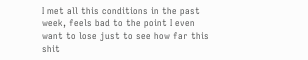I met all this conditions in the past week, feels bad to the point I even want to lose just to see how far this shit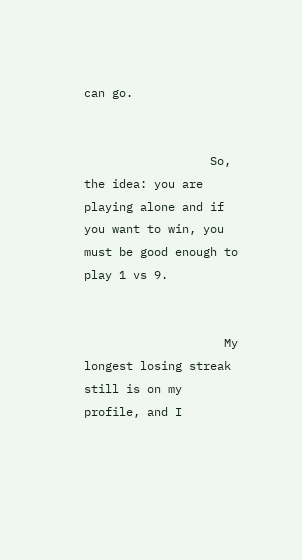can go.


                  So, the idea: you are playing alone and if you want to win, you must be good enough to play 1 vs 9.


                    My longest losing streak still is on my profile, and I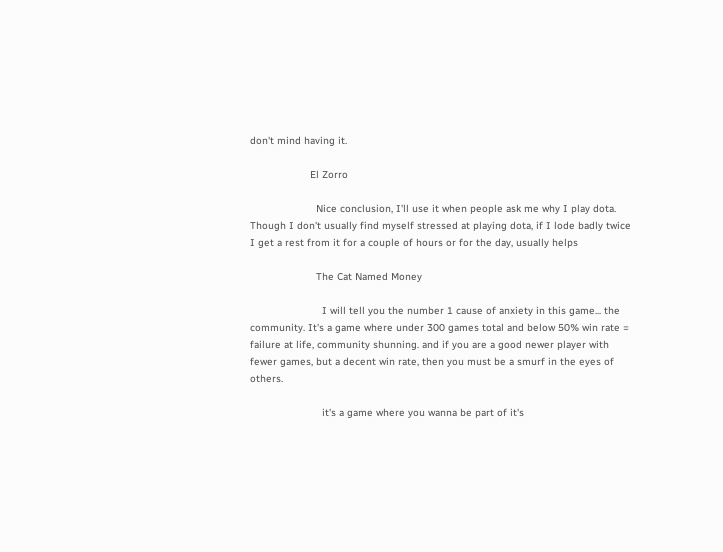don't mind having it.

                    El Zorro

                      Nice conclusion, I'll use it when people ask me why I play dota. Though I don't usually find myself stressed at playing dota, if I lode badly twice I get a rest from it for a couple of hours or for the day, usually helps

                      The Cat Named Money

                        I will tell you the number 1 cause of anxiety in this game... the community. It's a game where under 300 games total and below 50% win rate = failure at life, community shunning. and if you are a good newer player with fewer games, but a decent win rate, then you must be a smurf in the eyes of others.

                        it's a game where you wanna be part of it's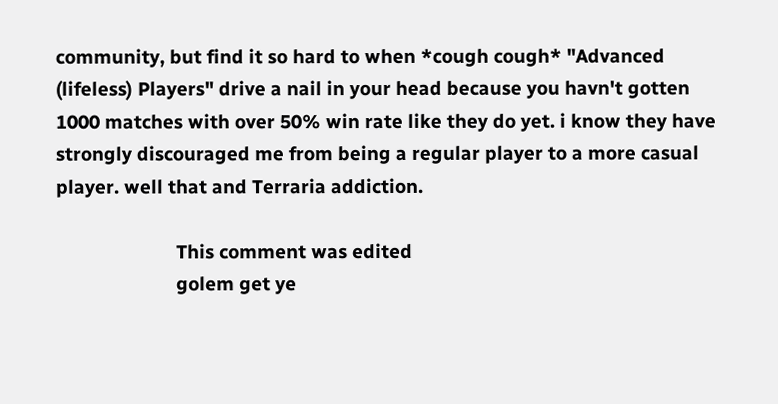community, but find it so hard to when *cough cough* "Advanced (lifeless) Players" drive a nail in your head because you havn't gotten 1000 matches with over 50% win rate like they do yet. i know they have strongly discouraged me from being a regular player to a more casual player. well that and Terraria addiction.

                        This comment was edited
                        golem get ye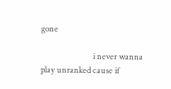gone

                          i never wanna play unranked cause if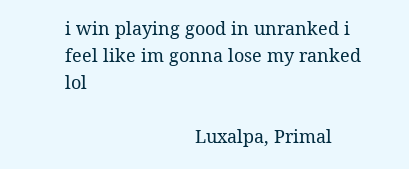i win playing good in unranked i feel like im gonna lose my ranked lol

                          Luxalpa, Primal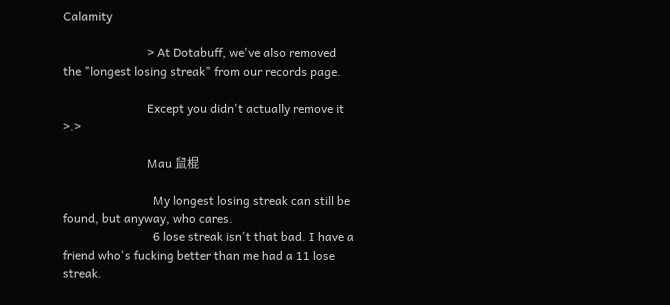Calamity

                            > At Dotabuff, we've also removed the "longest losing streak" from our records page.

                            Except you didn't actually remove it >.>

                            Mau 鼠棍

                              My longest losing streak can still be found, but anyway, who cares.
                              6 lose streak isn't that bad. I have a friend who's fucking better than me had a 11 lose streak.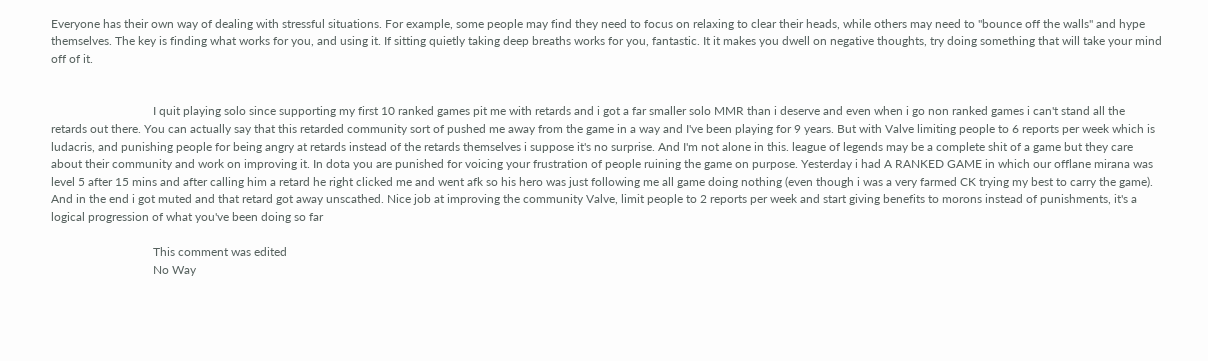Everyone has their own way of dealing with stressful situations. For example, some people may find they need to focus on relaxing to clear their heads, while others may need to "bounce off the walls" and hype themselves. The key is finding what works for you, and using it. If sitting quietly taking deep breaths works for you, fantastic. It it makes you dwell on negative thoughts, try doing something that will take your mind off of it.


                                  I quit playing solo since supporting my first 10 ranked games pit me with retards and i got a far smaller solo MMR than i deserve and even when i go non ranked games i can't stand all the retards out there. You can actually say that this retarded community sort of pushed me away from the game in a way and I've been playing for 9 years. But with Valve limiting people to 6 reports per week which is ludacris, and punishing people for being angry at retards instead of the retards themselves i suppose it's no surprise. And I'm not alone in this. league of legends may be a complete shit of a game but they care about their community and work on improving it. In dota you are punished for voicing your frustration of people ruining the game on purpose. Yesterday i had A RANKED GAME in which our offlane mirana was level 5 after 15 mins and after calling him a retard he right clicked me and went afk so his hero was just following me all game doing nothing (even though i was a very farmed CK trying my best to carry the game). And in the end i got muted and that retard got away unscathed. Nice job at improving the community Valve, limit people to 2 reports per week and start giving benefits to morons instead of punishments, it's a logical progression of what you've been doing so far

                                  This comment was edited
                                  No Way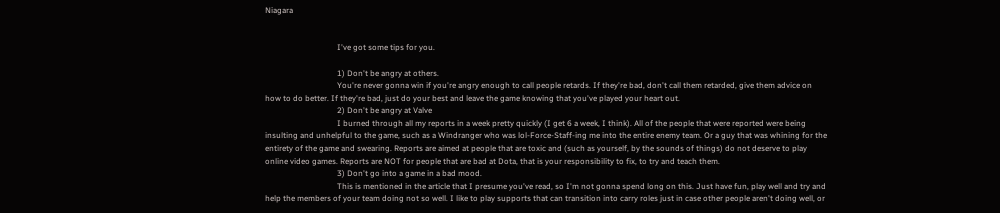Niagara


                                    I've got some tips for you.

                                    1) Don't be angry at others.
                                    You're never gonna win if you're angry enough to call people retards. If they're bad, don't call them retarded, give them advice on how to do better. If they're bad, just do your best and leave the game knowing that you've played your heart out.
                                    2) Don't be angry at Valve
                                    I burned through all my reports in a week pretty quickly (I get 6 a week, I think). All of the people that were reported were being insulting and unhelpful to the game, such as a Windranger who was lol-Force-Staff-ing me into the entire enemy team. Or a guy that was whining for the entirety of the game and swearing. Reports are aimed at people that are toxic and (such as yourself, by the sounds of things) do not deserve to play online video games. Reports are NOT for people that are bad at Dota, that is your responsibility to fix, to try and teach them.
                                    3) Don't go into a game in a bad mood.
                                    This is mentioned in the article that I presume you've read, so I'm not gonna spend long on this. Just have fun, play well and try and help the members of your team doing not so well. I like to play supports that can transition into carry roles just in case other people aren't doing well, or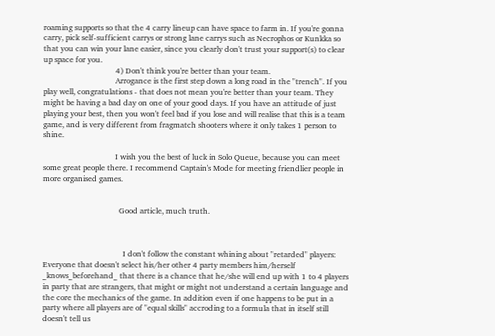roaming supports so that the 4 carry lineup can have space to farm in. If you're gonna carry, pick self-sufficient carrys or strong lane carrys such as Necrophos or Kunkka so that you can win your lane easier, since you clearly don't trust your support(s) to clear up space for you.
                                    4) Don't think you're better than your team.
                                    Arrogance is the first step down a long road in the "trench". If you play well, congratulations - that does not mean you're better than your team. They might be having a bad day on one of your good days. If you have an attitude of just playing your best, then you won't feel bad if you lose and will realise that this is a team game, and is very different from fragmatch shooters where it only takes 1 person to shine.

                                    I wish you the best of luck in Solo Queue, because you can meet some great people there. I recommend Captain's Mode for meeting friendlier people in more organised games.


                                      Good article, much truth.



                                        I don't follow the constant whining about "retarded" players: Everyone that doesn't select his/her other 4 party members him/herself _knows_beforehand_ that there is a chance that he/she will end up with 1 to 4 players in party that are strangers, that might or might not understand a certain language and the core the mechanics of the game. In addition even if one happens to be put in a party where all players are of "equal skills" accroding to a formula that in itself still doesn't tell us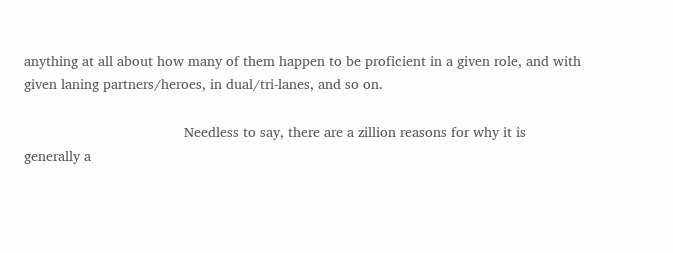anything at all about how many of them happen to be proficient in a given role, and with given laning partners/heroes, in dual/tri-lanes, and so on.

                                        Needless to say, there are a zillion reasons for why it is generally a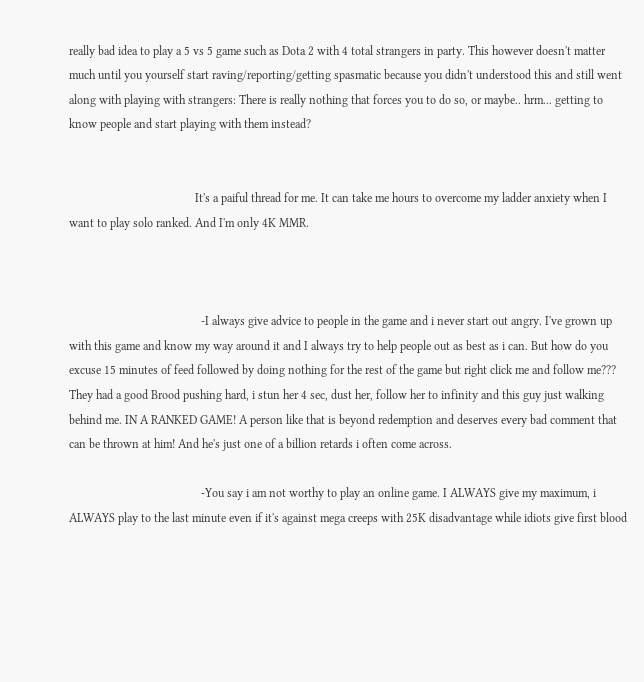really bad idea to play a 5 vs 5 game such as Dota 2 with 4 total strangers in party. This however doesn't matter much until you yourself start raving/reporting/getting spasmatic because you didn't understood this and still went along with playing with strangers: There is really nothing that forces you to do so, or maybe.. hrm... getting to know people and start playing with them instead?


                                          It's a paiful thread for me. It can take me hours to overcome my ladder anxiety when I want to play solo ranked. And I'm only 4K MMR.



                                            -I always give advice to people in the game and i never start out angry. I've grown up with this game and know my way around it and I always try to help people out as best as i can. But how do you excuse 15 minutes of feed followed by doing nothing for the rest of the game but right click me and follow me??? They had a good Brood pushing hard, i stun her 4 sec, dust her, follow her to infinity and this guy just walking behind me. IN A RANKED GAME! A person like that is beyond redemption and deserves every bad comment that can be thrown at him! And he's just one of a billion retards i often come across.

                                            -You say i am not worthy to play an online game. I ALWAYS give my maximum, i ALWAYS play to the last minute even if it's against mega creeps with 25K disadvantage while idiots give first blood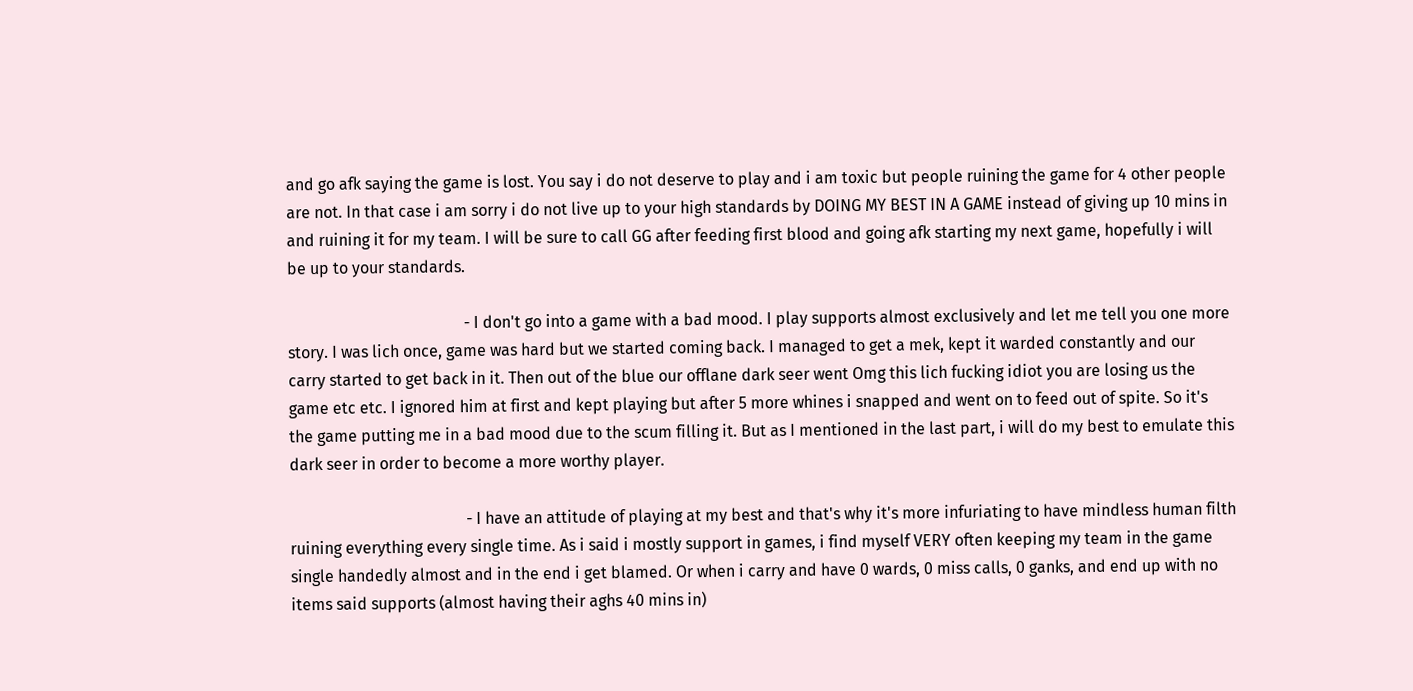and go afk saying the game is lost. You say i do not deserve to play and i am toxic but people ruining the game for 4 other people are not. In that case i am sorry i do not live up to your high standards by DOING MY BEST IN A GAME instead of giving up 10 mins in and ruining it for my team. I will be sure to call GG after feeding first blood and going afk starting my next game, hopefully i will be up to your standards.

                                            - I don't go into a game with a bad mood. I play supports almost exclusively and let me tell you one more story. I was lich once, game was hard but we started coming back. I managed to get a mek, kept it warded constantly and our carry started to get back in it. Then out of the blue our offlane dark seer went Omg this lich fucking idiot you are losing us the game etc etc. I ignored him at first and kept playing but after 5 more whines i snapped and went on to feed out of spite. So it's the game putting me in a bad mood due to the scum filling it. But as I mentioned in the last part, i will do my best to emulate this dark seer in order to become a more worthy player.

                                            - I have an attitude of playing at my best and that's why it's more infuriating to have mindless human filth ruining everything every single time. As i said i mostly support in games, i find myself VERY often keeping my team in the game single handedly almost and in the end i get blamed. Or when i carry and have 0 wards, 0 miss calls, 0 ganks, and end up with no items said supports (almost having their aghs 40 mins in)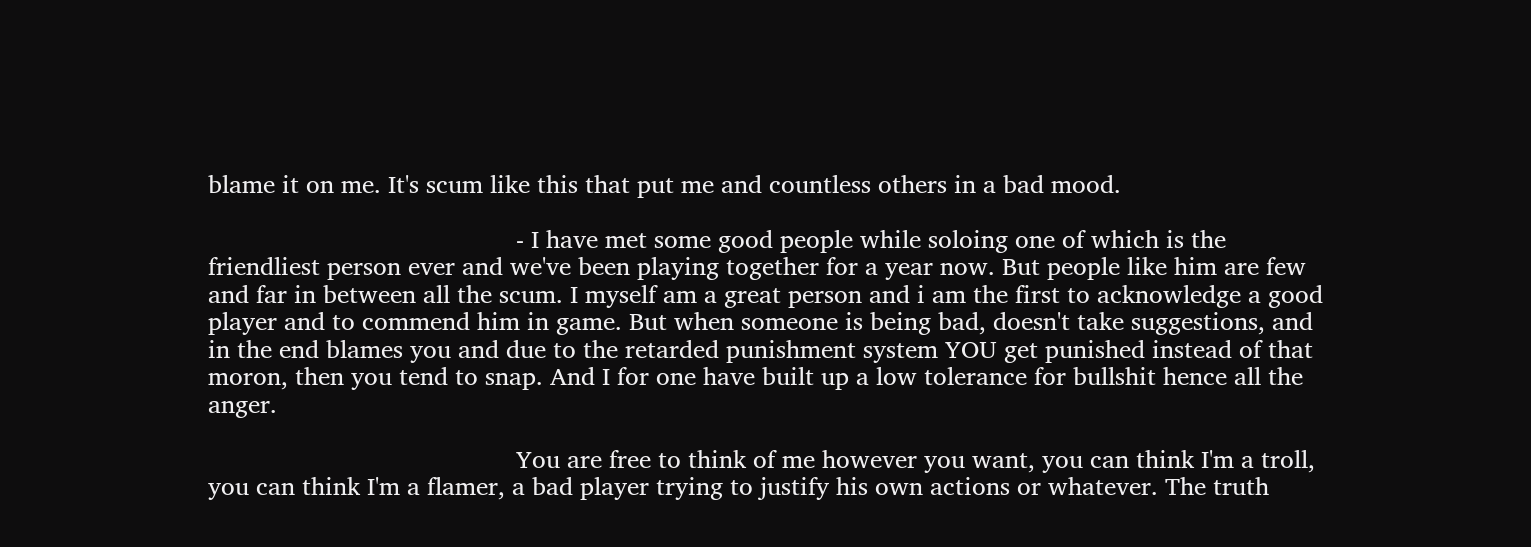blame it on me. It's scum like this that put me and countless others in a bad mood.

                                            - I have met some good people while soloing one of which is the friendliest person ever and we've been playing together for a year now. But people like him are few and far in between all the scum. I myself am a great person and i am the first to acknowledge a good player and to commend him in game. But when someone is being bad, doesn't take suggestions, and in the end blames you and due to the retarded punishment system YOU get punished instead of that moron, then you tend to snap. And I for one have built up a low tolerance for bullshit hence all the anger.

                                            You are free to think of me however you want, you can think I'm a troll, you can think I'm a flamer, a bad player trying to justify his own actions or whatever. The truth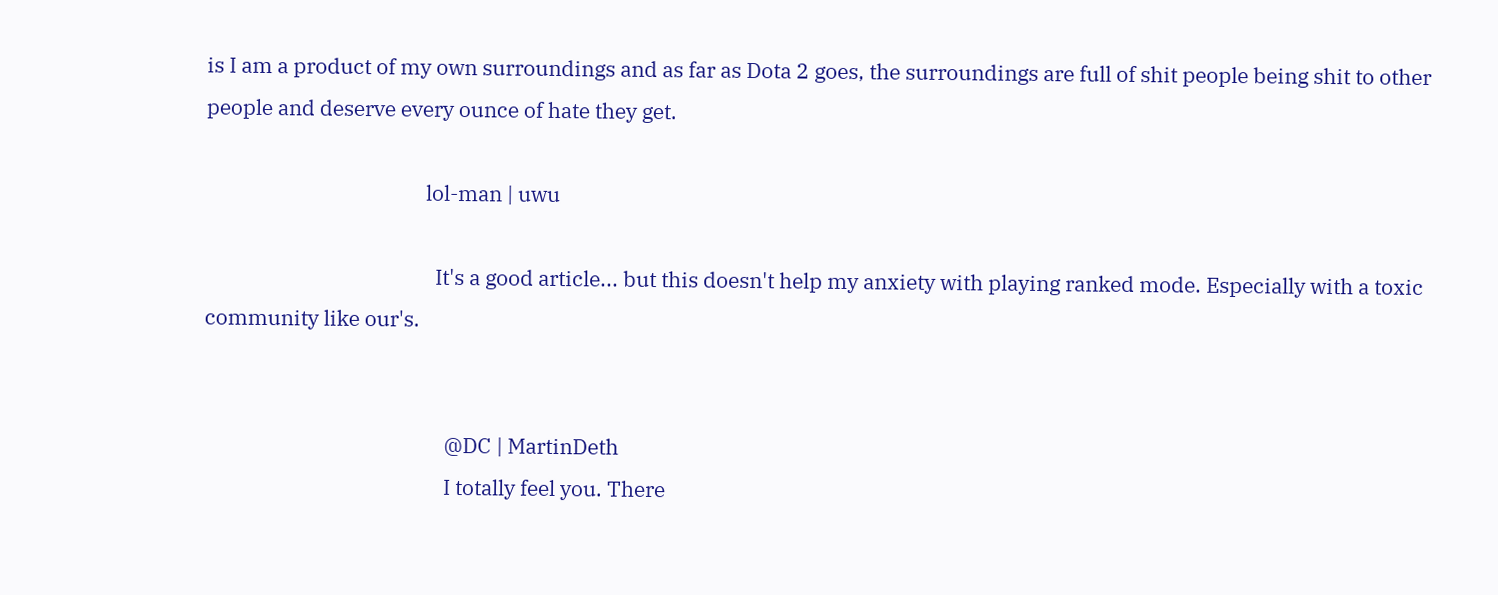is I am a product of my own surroundings and as far as Dota 2 goes, the surroundings are full of shit people being shit to other people and deserve every ounce of hate they get.

                                            lol-man | uwu

                                              It's a good article... but this doesn't help my anxiety with playing ranked mode. Especially with a toxic community like our's.


                                                @DC | MartinDeth
                                                I totally feel you. There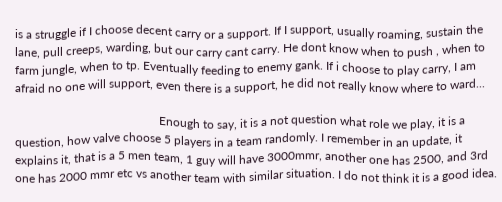is a struggle if I choose decent carry or a support. If I support, usually roaming, sustain the lane, pull creeps, warding, but our carry cant carry. He dont know when to push , when to farm jungle, when to tp. Eventually feeding to enemy gank. If i choose to play carry, I am afraid no one will support, even there is a support, he did not really know where to ward...

                                                Enough to say, it is a not question what role we play, it is a question, how valve choose 5 players in a team randomly. I remember in an update, it explains it, that is a 5 men team, 1 guy will have 3000mmr, another one has 2500, and 3rd one has 2000 mmr etc vs another team with similar situation. I do not think it is a good idea.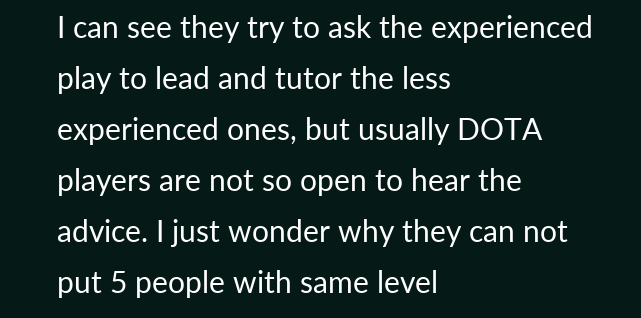I can see they try to ask the experienced play to lead and tutor the less experienced ones, but usually DOTA players are not so open to hear the advice. I just wonder why they can not put 5 people with same level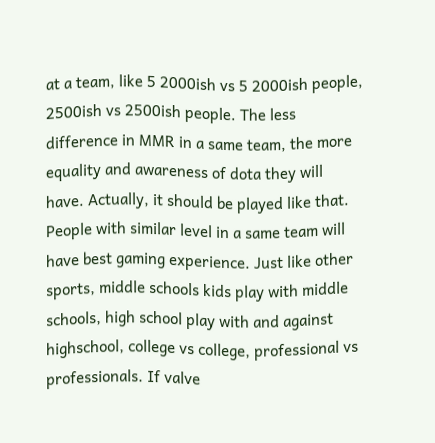at a team, like 5 2000ish vs 5 2000ish people, 2500ish vs 2500ish people. The less difference in MMR in a same team, the more equality and awareness of dota they will have. Actually, it should be played like that. People with similar level in a same team will have best gaming experience. Just like other sports, middle schools kids play with middle schools, high school play with and against highschool, college vs college, professional vs professionals. If valve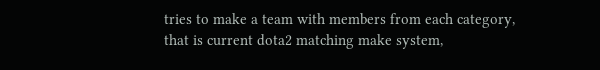tries to make a team with members from each category, that is current dota2 matching make system,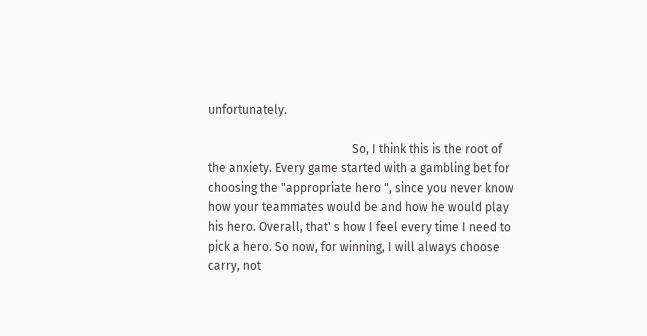unfortunately.

                                                So, I think this is the root of the anxiety. Every game started with a gambling bet for choosing the "appropriate hero ", since you never know how your teammates would be and how he would play his hero. Overall, that' s how I feel every time I need to pick a hero. So now, for winning, I will always choose carry, not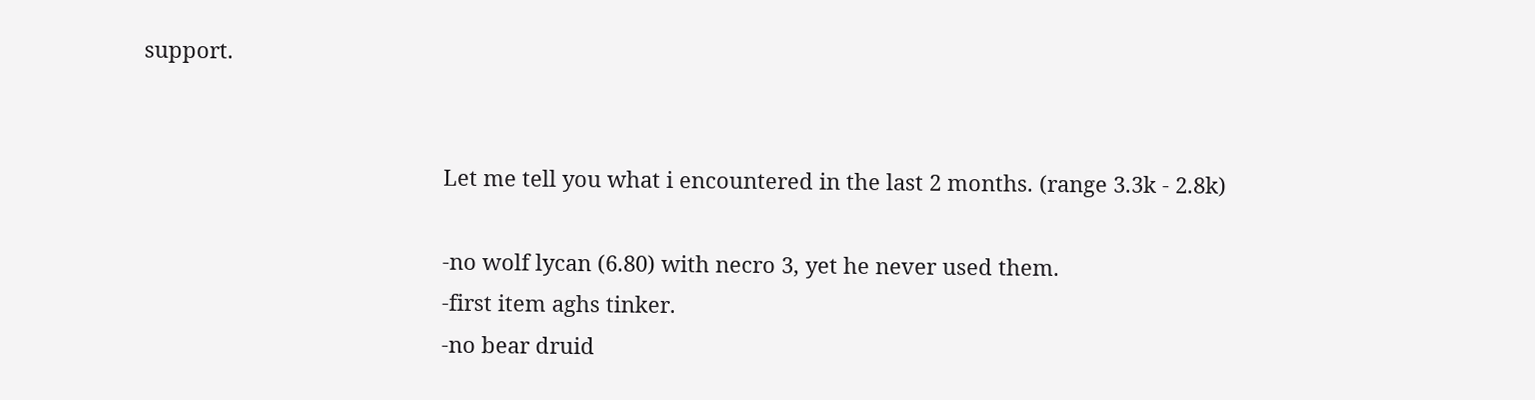support.


                                                  Let me tell you what i encountered in the last 2 months. (range 3.3k - 2.8k)

                                                  -no wolf lycan (6.80) with necro 3, yet he never used them.
                                                  -first item aghs tinker.
                                                  -no bear druid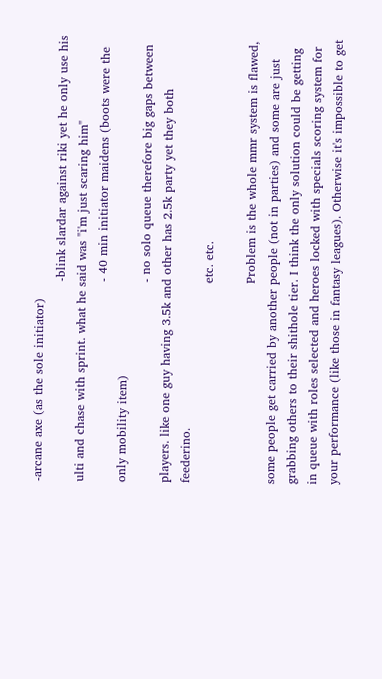-arcane axe (as the sole initiator)
                                                  -blink slardar against riki yet he only use his ulti and chase with sprint. what he said was "i'm just scaring him"
                                                  - 40 min initiator maidens (boots were the only mobility item)
                                                  - no solo queue therefore big gaps between players. like one guy having 3.5k and other has 2.5k party yet they both feederino.
                                                  etc. etc.

                                                  Problem is the whole mmr system is flawed, some people get carried by another people (not in parties) and some are just grabbing others to their shithole tier. I think the only solution could be getting in queue with roles selected and heroes locked with specials scoring system for your performance (like those in fantasy leagues). Otherwise it's impossible to get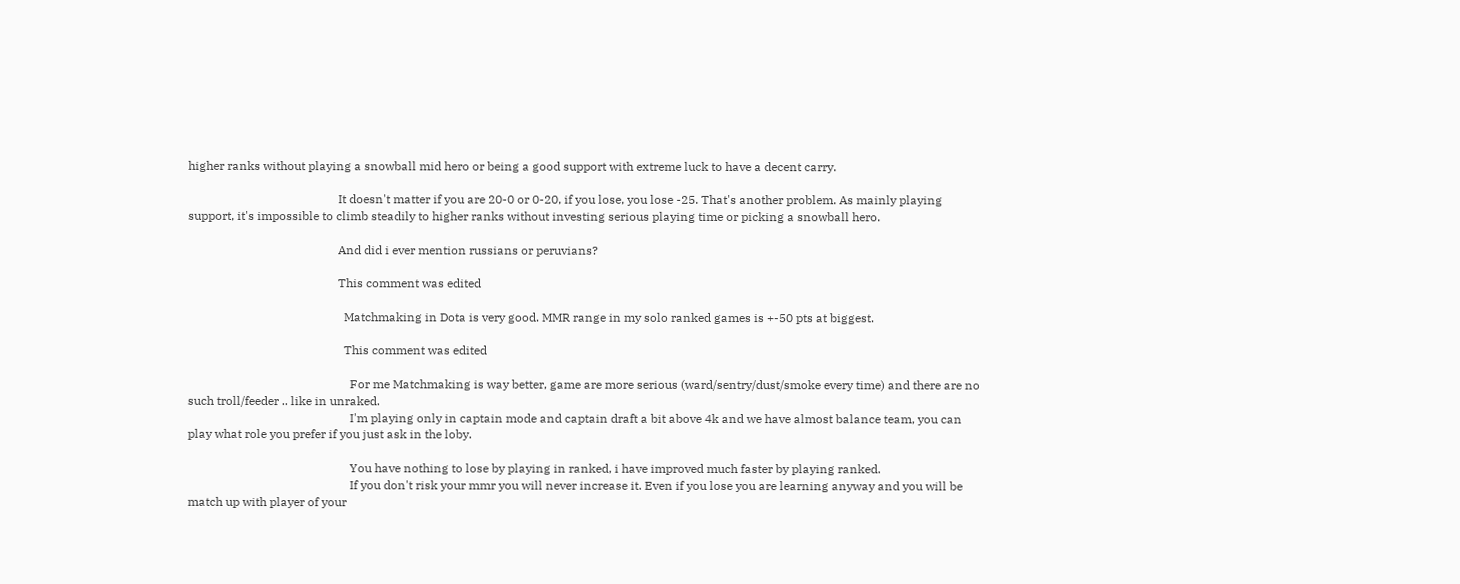higher ranks without playing a snowball mid hero or being a good support with extreme luck to have a decent carry.

                                                  It doesn't matter if you are 20-0 or 0-20, if you lose, you lose -25. That's another problem. As mainly playing support, it's impossible to climb steadily to higher ranks without investing serious playing time or picking a snowball hero.

                                                  And did i ever mention russians or peruvians?

                                                  This comment was edited

                                                    Matchmaking in Dota is very good. MMR range in my solo ranked games is +-50 pts at biggest.

                                                    This comment was edited

                                                      For me Matchmaking is way better, game are more serious (ward/sentry/dust/smoke every time) and there are no such troll/feeder .. like in unraked.
                                                      I'm playing only in captain mode and captain draft a bit above 4k and we have almost balance team, you can play what role you prefer if you just ask in the loby.

                                                      You have nothing to lose by playing in ranked, i have improved much faster by playing ranked.
                                                      If you don't risk your mmr you will never increase it. Even if you lose you are learning anyway and you will be match up with player of your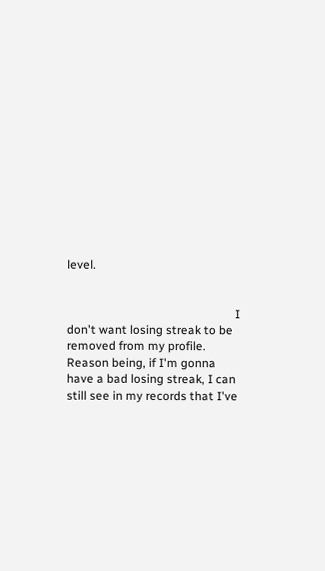level.


                                                        I don't want losing streak to be removed from my profile. Reason being, if I'm gonna have a bad losing streak, I can still see in my records that I've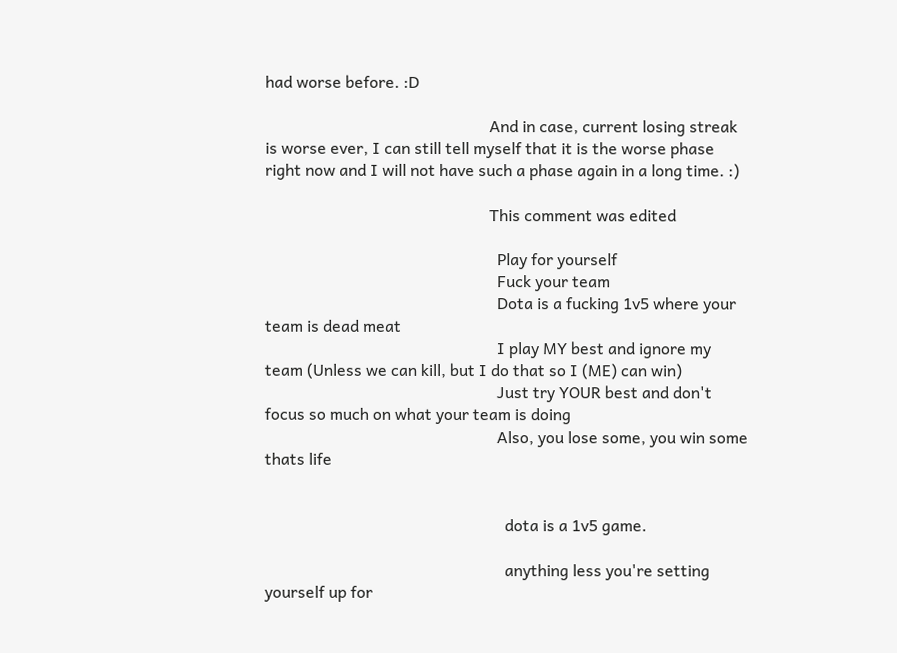had worse before. :D

                                                        And in case, current losing streak is worse ever, I can still tell myself that it is the worse phase right now and I will not have such a phase again in a long time. :)

                                                        This comment was edited

                                                          Play for yourself
                                                          Fuck your team
                                                          Dota is a fucking 1v5 where your team is dead meat
                                                          I play MY best and ignore my team (Unless we can kill, but I do that so I (ME) can win)
                                                          Just try YOUR best and don't focus so much on what your team is doing
                                                          Also, you lose some, you win some thats life


                                                            dota is a 1v5 game.

                                                            anything less you're setting yourself up for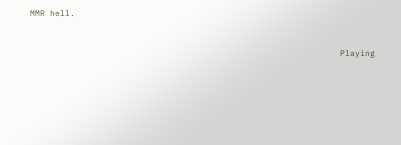MMR hell.



                                                              Playing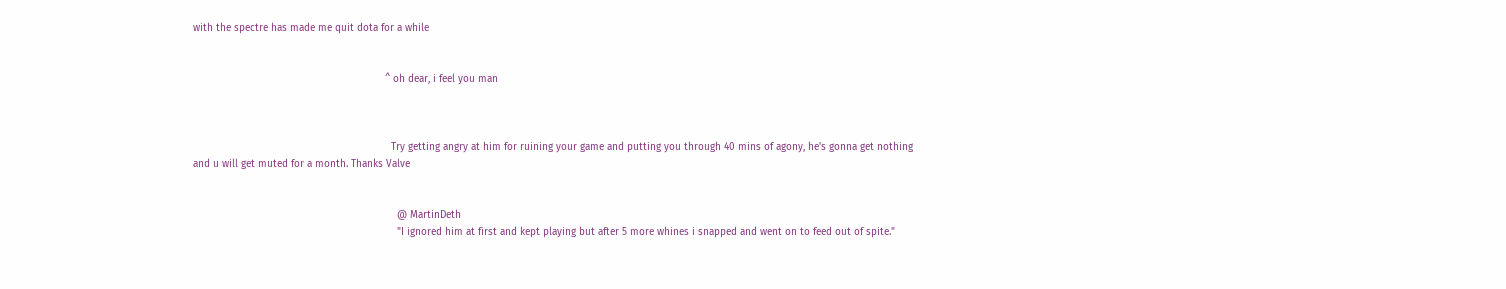with the spectre has made me quit dota for a while


                                                                ^ oh dear, i feel you man



                                                                  Try getting angry at him for ruining your game and putting you through 40 mins of agony, he's gonna get nothing and u will get muted for a month. Thanks Valve


                                                                    @ MartinDeth
                                                                    "I ignored him at first and kept playing but after 5 more whines i snapped and went on to feed out of spite."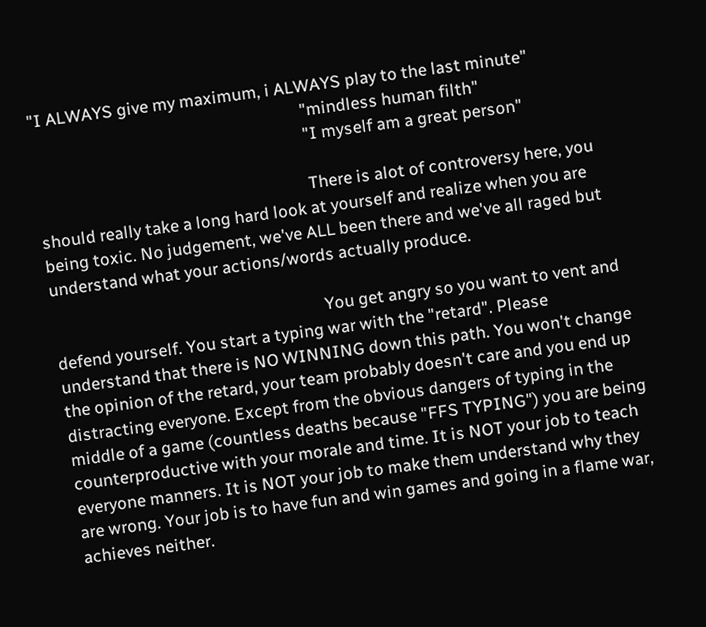"I ALWAYS give my maximum, i ALWAYS play to the last minute"
                                                                    "mindless human filth"
                                                                    "I myself am a great person"

                                                                    There is alot of controversy here, you should really take a long hard look at yourself and realize when you are being toxic. No judgement, we've ALL been there and we've all raged but understand what your actions/words actually produce.

                                                                    You get angry so you want to vent and defend yourself. You start a typing war with the "retard". Please understand that there is NO WINNING down this path. You won't change the opinion of the retard, your team probably doesn't care and you end up distracting everyone. Except from the obvious dangers of typing in the middle of a game (countless deaths because "FFS TYPING") you are being counterproductive with your morale and time. It is NOT your job to teach everyone manners. It is NOT your job to make them understand why they are wrong. Your job is to have fun and win games and going in a flame war, achieves neither.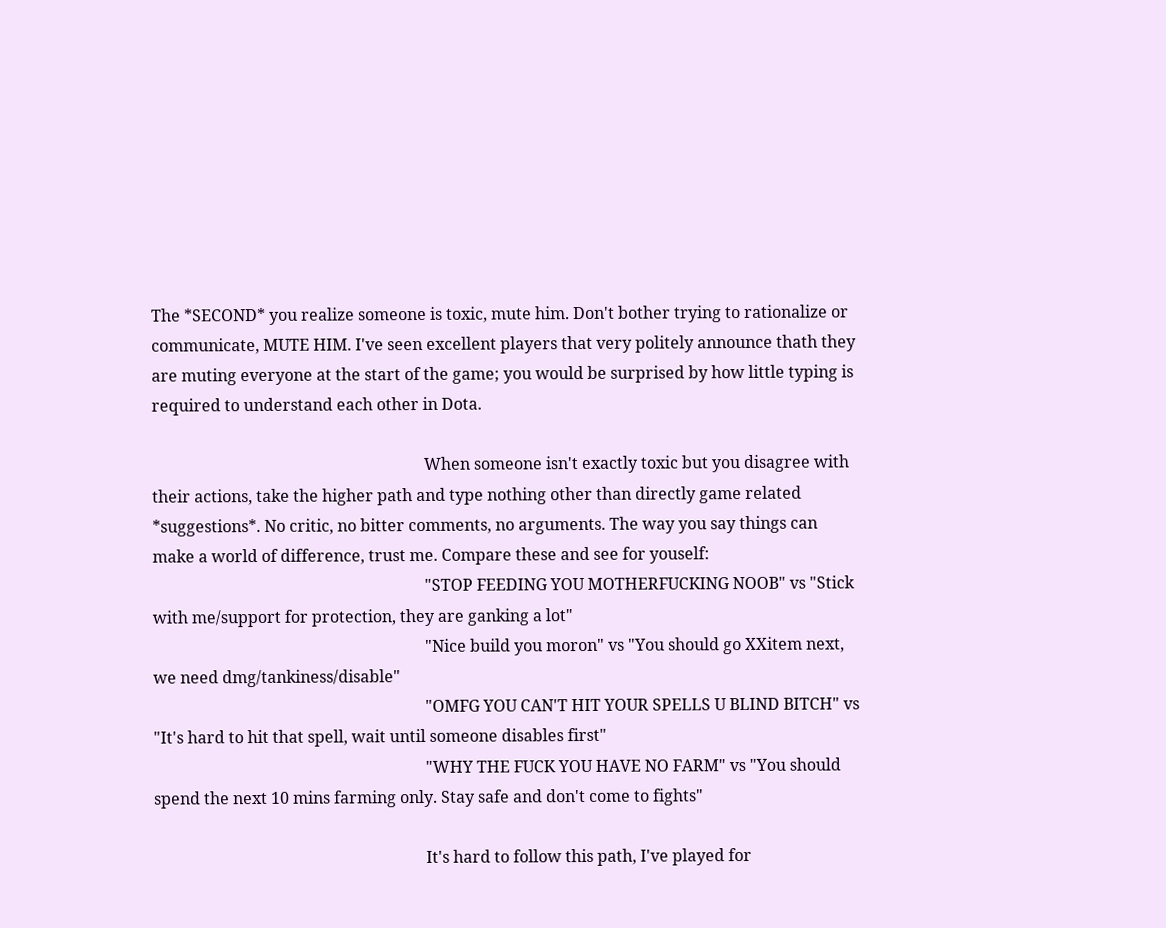The *SECOND* you realize someone is toxic, mute him. Don't bother trying to rationalize or communicate, MUTE HIM. I've seen excellent players that very politely announce thath they are muting everyone at the start of the game; you would be surprised by how little typing is required to understand each other in Dota.

                                                                    When someone isn't exactly toxic but you disagree with their actions, take the higher path and type nothing other than directly game related *suggestions*. No critic, no bitter comments, no arguments. The way you say things can make a world of difference, trust me. Compare these and see for youself:
                                                                    "STOP FEEDING YOU MOTHERFUCKING NOOB" vs "Stick with me/support for protection, they are ganking a lot"
                                                                    "Nice build you moron" vs "You should go XXitem next, we need dmg/tankiness/disable"
                                                                    "OMFG YOU CAN'T HIT YOUR SPELLS U BLIND BITCH" vs "It's hard to hit that spell, wait until someone disables first"
                                                                    "WHY THE FUCK YOU HAVE NO FARM" vs "You should spend the next 10 mins farming only. Stay safe and don't come to fights"

                                                                    It's hard to follow this path, I've played for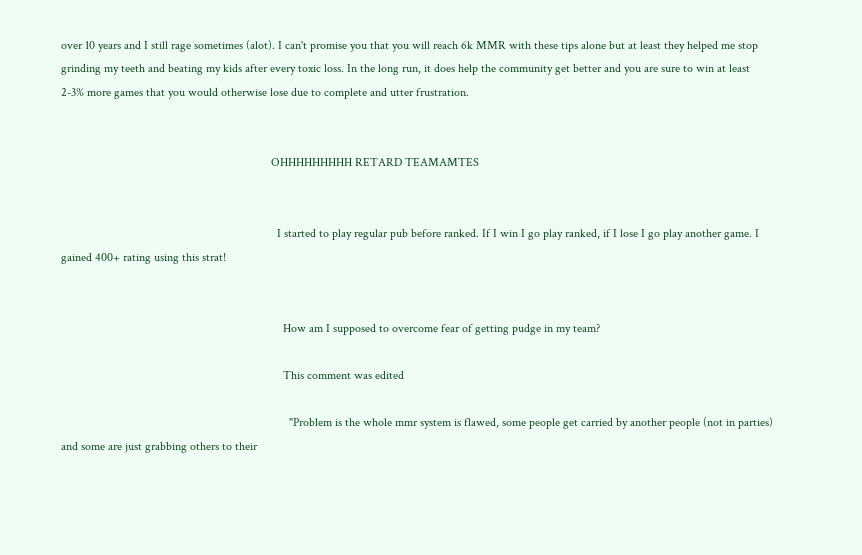over 10 years and I still rage sometimes (alot). I can't promise you that you will reach 6k MMR with these tips alone but at least they helped me stop grinding my teeth and beating my kids after every toxic loss. In the long run, it does help the community get better and you are sure to win at least 2-3% more games that you would otherwise lose due to complete and utter frustration.


                                                                      OHHHHHHHHH RETARD TEAMAMTES


                                                                        I started to play regular pub before ranked. If I win I go play ranked, if I lose I go play another game. I gained 400+ rating using this strat!


                                                                          How am I supposed to overcome fear of getting pudge in my team?

                                                                          This comment was edited

                                                                            "Problem is the whole mmr system is flawed, some people get carried by another people (not in parties) and some are just grabbing others to their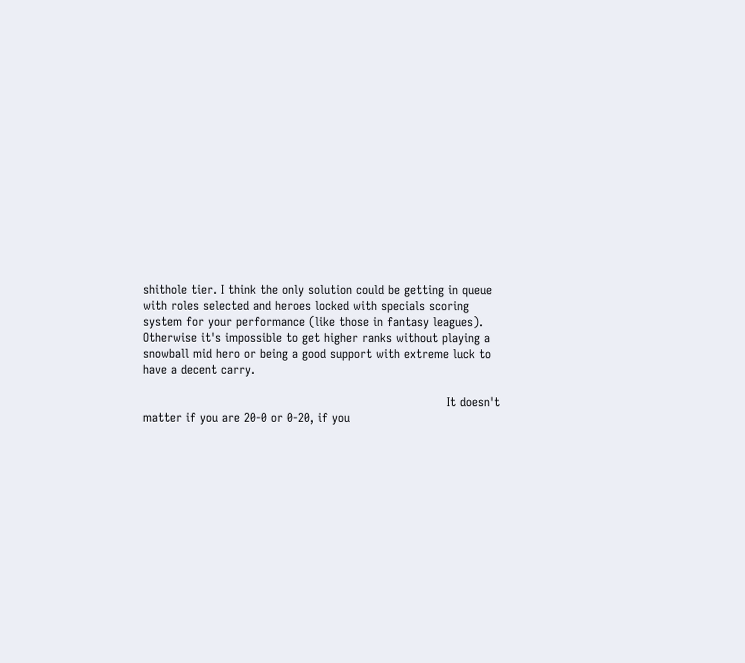shithole tier. I think the only solution could be getting in queue with roles selected and heroes locked with specials scoring system for your performance (like those in fantasy leagues). Otherwise it's impossible to get higher ranks without playing a snowball mid hero or being a good support with extreme luck to have a decent carry.

                                                                            It doesn't matter if you are 20-0 or 0-20, if you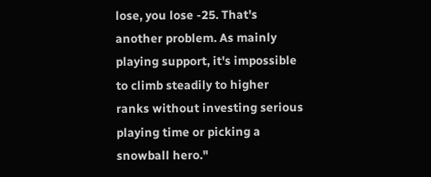lose, you lose -25. That's another problem. As mainly playing support, it's impossible to climb steadily to higher ranks without investing serious playing time or picking a snowball hero."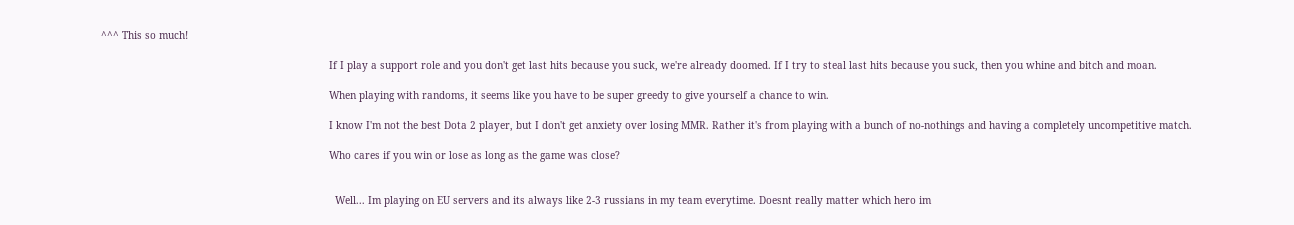^^^ This so much!

                                                                            If I play a support role and you don't get last hits because you suck, we're already doomed. If I try to steal last hits because you suck, then you whine and bitch and moan.

                                                                            When playing with randoms, it seems like you have to be super greedy to give yourself a chance to win.

                                                                            I know I'm not the best Dota 2 player, but I don't get anxiety over losing MMR. Rather it's from playing with a bunch of no-nothings and having a completely uncompetitive match.

                                                                            Who cares if you win or lose as long as the game was close?


                                                                              Well... Im playing on EU servers and its always like 2-3 russians in my team everytime. Doesnt really matter which hero im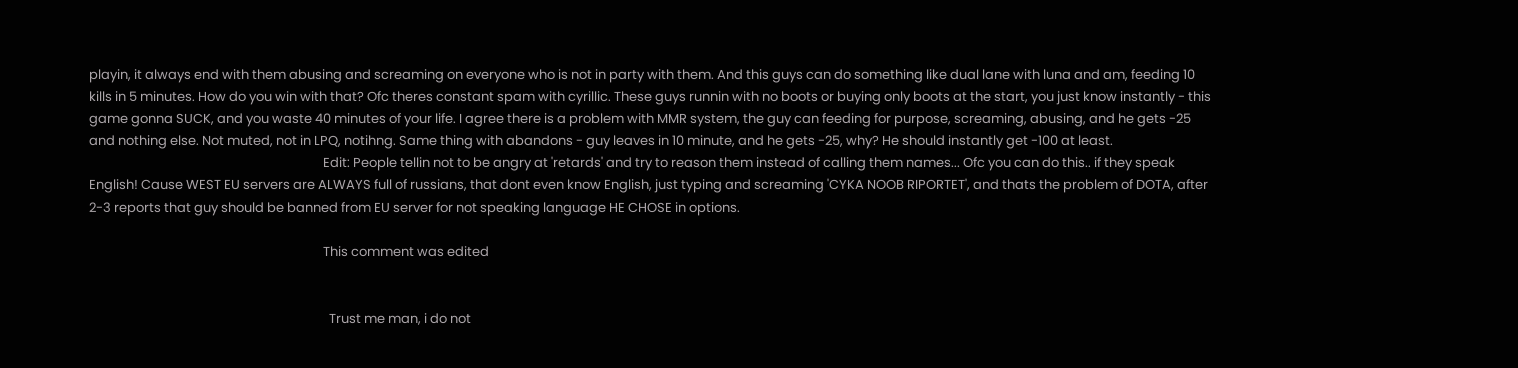playin, it always end with them abusing and screaming on everyone who is not in party with them. And this guys can do something like dual lane with luna and am, feeding 10 kills in 5 minutes. How do you win with that? Ofc theres constant spam with cyrillic. These guys runnin with no boots or buying only boots at the start, you just know instantly - this game gonna SUCK, and you waste 40 minutes of your life. I agree there is a problem with MMR system, the guy can feeding for purpose, screaming, abusing, and he gets -25 and nothing else. Not muted, not in LPQ, notihng. Same thing with abandons - guy leaves in 10 minute, and he gets -25, why? He should instantly get -100 at least.
                                                                              Edit: People tellin not to be angry at 'retards' and try to reason them instead of calling them names... Ofc you can do this.. if they speak English! Cause WEST EU servers are ALWAYS full of russians, that dont even know English, just typing and screaming 'CYKA NOOB RIPORTET', and thats the problem of DOTA, after 2-3 reports that guy should be banned from EU server for not speaking language HE CHOSE in options.

                                                                              This comment was edited


                                                                                Trust me man, i do not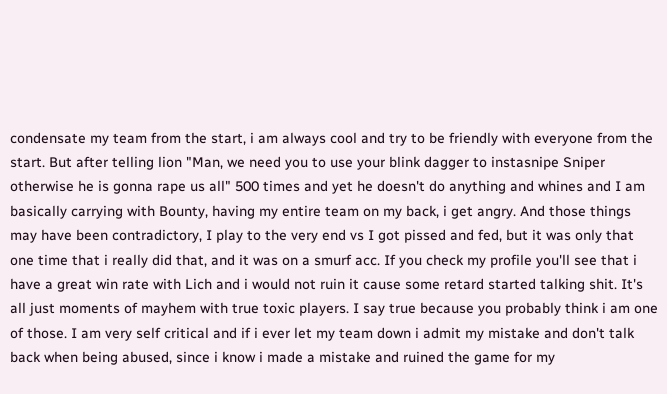condensate my team from the start, i am always cool and try to be friendly with everyone from the start. But after telling lion "Man, we need you to use your blink dagger to instasnipe Sniper otherwise he is gonna rape us all" 500 times and yet he doesn't do anything and whines and I am basically carrying with Bounty, having my entire team on my back, i get angry. And those things may have been contradictory, I play to the very end vs I got pissed and fed, but it was only that one time that i really did that, and it was on a smurf acc. If you check my profile you'll see that i have a great win rate with Lich and i would not ruin it cause some retard started talking shit. It's all just moments of mayhem with true toxic players. I say true because you probably think i am one of those. I am very self critical and if i ever let my team down i admit my mistake and don't talk back when being abused, since i know i made a mistake and ruined the game for my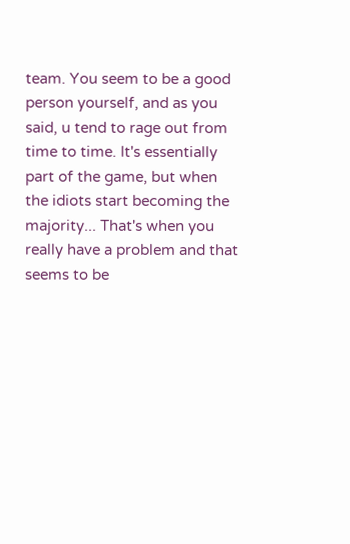team. You seem to be a good person yourself, and as you said, u tend to rage out from time to time. It's essentially part of the game, but when the idiots start becoming the majority... That's when you really have a problem and that seems to be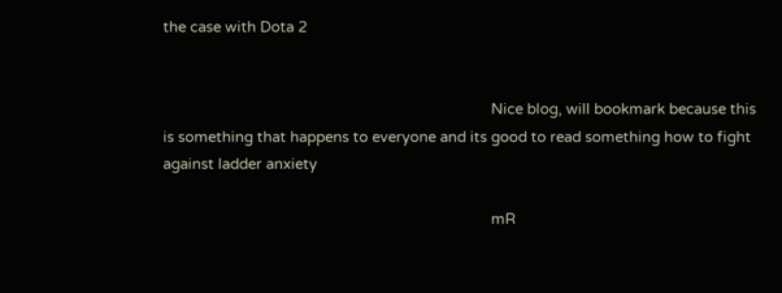the case with Dota 2


                                                                                  Nice blog, will bookmark because this is something that happens to everyone and its good to read something how to fight against ladder anxiety

                                                                                  mR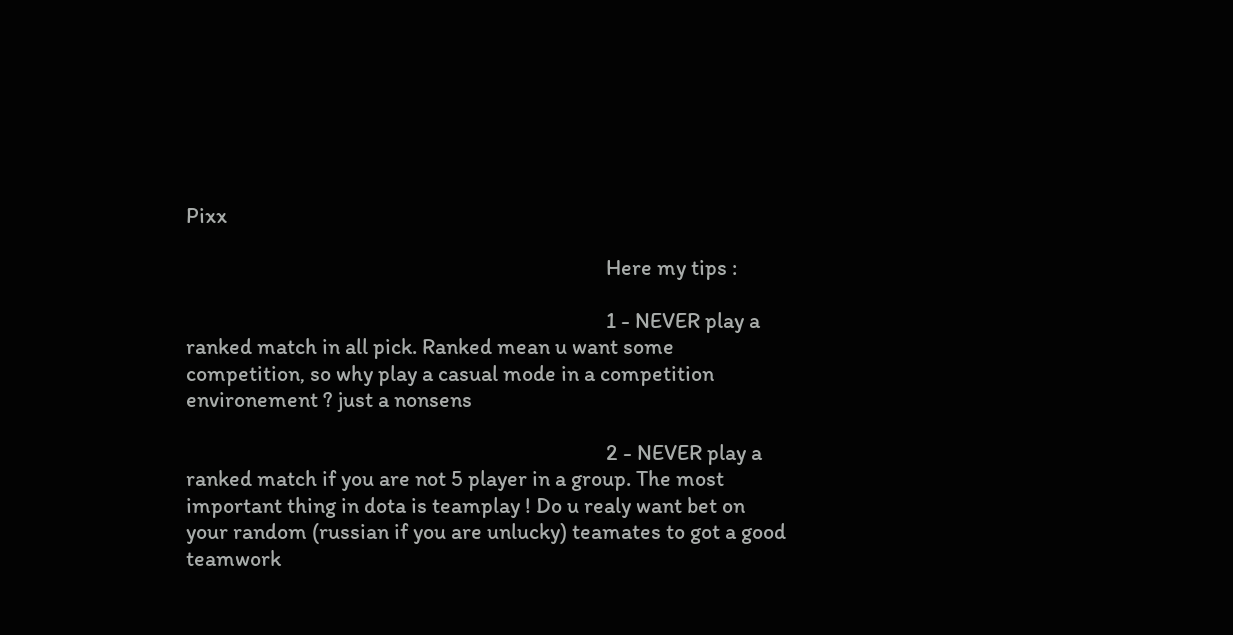Pixx

                                                                                    Here my tips :

                                                                                    1 - NEVER play a ranked match in all pick. Ranked mean u want some competition, so why play a casual mode in a competition environement ? just a nonsens

                                                                                    2 - NEVER play a ranked match if you are not 5 player in a group. The most important thing in dota is teamplay ! Do u realy want bet on your random (russian if you are unlucky) teamates to got a good teamwork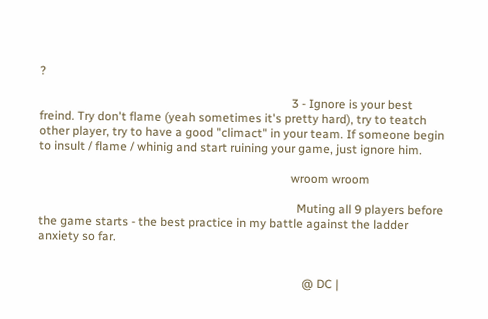?

                                                                                    3 - Ignore is your best freind. Try don't flame (yeah sometimes it's pretty hard), try to teatch other player, try to have a good "climact" in your team. If someone begin to insult / flame / whinig and start ruining your game, just ignore him.

                                                                                    wroom wroom

                                                                                      Muting all 9 players before the game starts - the best practice in my battle against the ladder anxiety so far.


                                                                                        @ DC |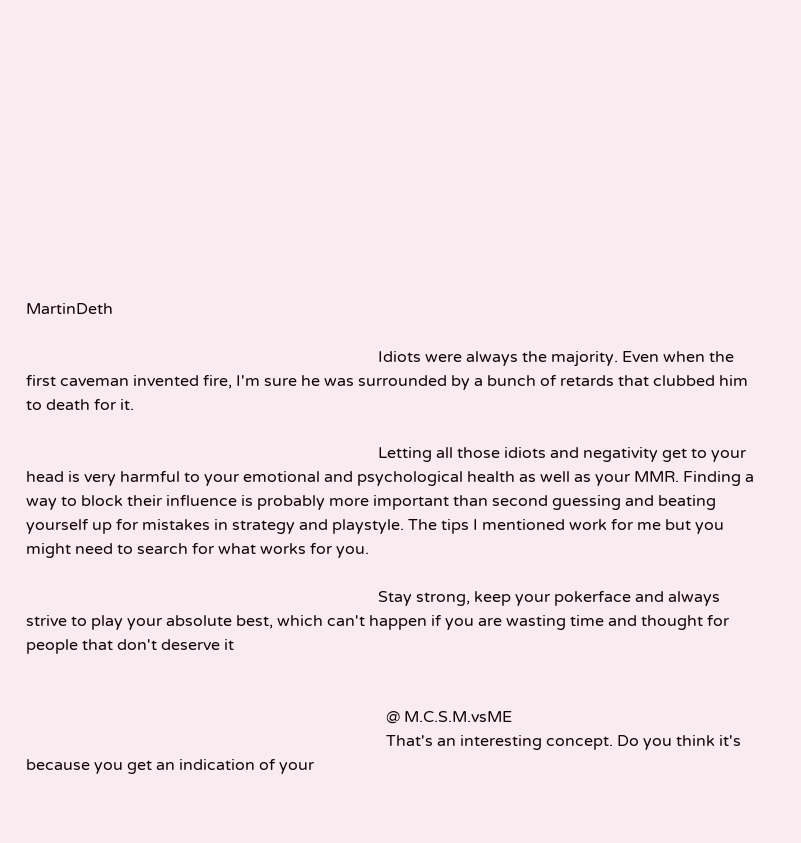MartinDeth

                                                                                        Idiots were always the majority. Even when the first caveman invented fire, I'm sure he was surrounded by a bunch of retards that clubbed him to death for it.

                                                                                        Letting all those idiots and negativity get to your head is very harmful to your emotional and psychological health as well as your MMR. Finding a way to block their influence is probably more important than second guessing and beating yourself up for mistakes in strategy and playstyle. The tips I mentioned work for me but you might need to search for what works for you.

                                                                                        Stay strong, keep your pokerface and always strive to play your absolute best, which can't happen if you are wasting time and thought for people that don't deserve it


                                                                                          @ M.C.S.M.vsME
                                                                                          That's an interesting concept. Do you think it's because you get an indication of your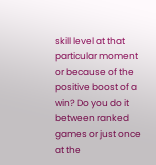skill level at that particular moment or because of the positive boost of a win? Do you do it between ranked games or just once at the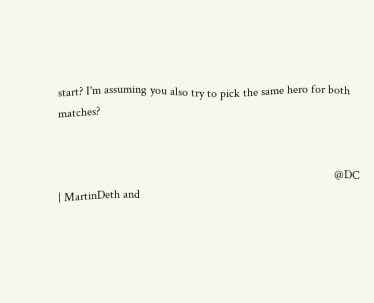start? I'm assuming you also try to pick the same hero for both matches?


                                                                                            @DC | MartinDeth and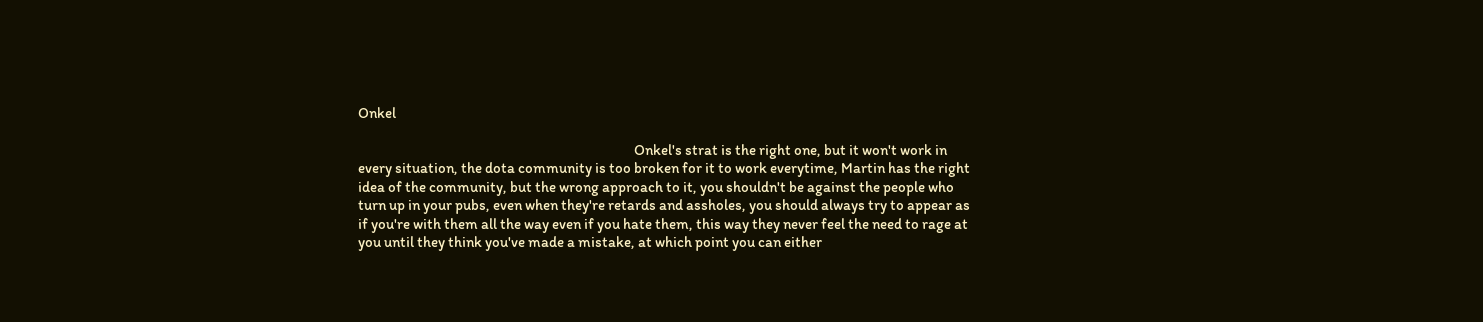Onkel

                                                                                            Onkel's strat is the right one, but it won't work in every situation, the dota community is too broken for it to work everytime, Martin has the right idea of the community, but the wrong approach to it, you shouldn't be against the people who turn up in your pubs, even when they're retards and assholes, you should always try to appear as if you're with them all the way even if you hate them, this way they never feel the need to rage at you until they think you've made a mistake, at which point you can either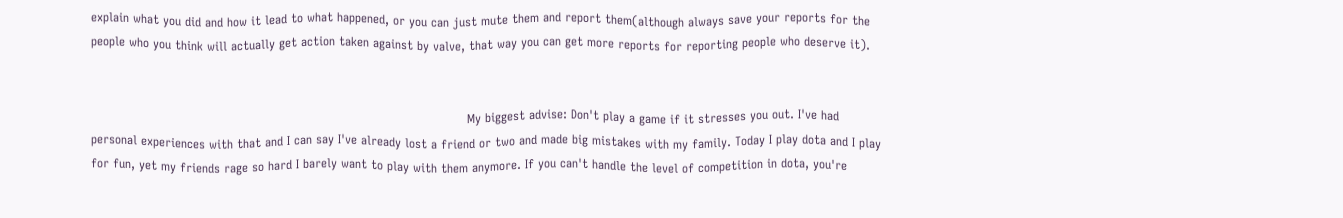explain what you did and how it lead to what happened, or you can just mute them and report them(although always save your reports for the people who you think will actually get action taken against by valve, that way you can get more reports for reporting people who deserve it).


                                                                                              My biggest advise: Don't play a game if it stresses you out. I've had personal experiences with that and I can say I've already lost a friend or two and made big mistakes with my family. Today I play dota and I play for fun, yet my friends rage so hard I barely want to play with them anymore. If you can't handle the level of competition in dota, you're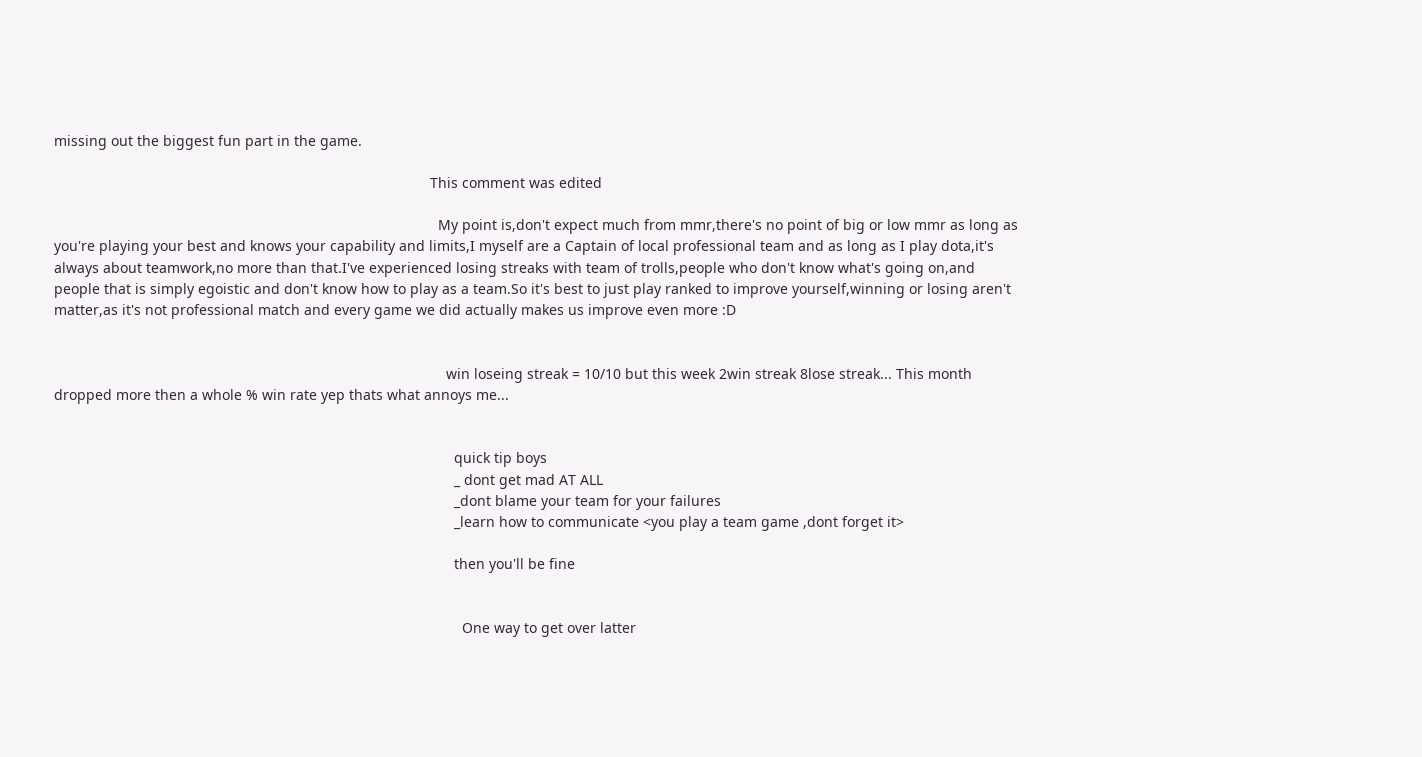missing out the biggest fun part in the game.

                                                                                              This comment was edited

                                                                                                My point is,don't expect much from mmr,there's no point of big or low mmr as long as you're playing your best and knows your capability and limits,I myself are a Captain of local professional team and as long as I play dota,it's always about teamwork,no more than that.I've experienced losing streaks with team of trolls,people who don't know what's going on,and people that is simply egoistic and don't know how to play as a team.So it's best to just play ranked to improve yourself,winning or losing aren't matter,as it's not professional match and every game we did actually makes us improve even more :D


                                                                                                  win loseing streak = 10/10 but this week 2win streak 8lose streak... This month dropped more then a whole % win rate yep thats what annoys me...


                                                                                                    quick tip boys
                                                                                                    _ dont get mad AT ALL
                                                                                                    _dont blame your team for your failures
                                                                                                    _learn how to communicate <you play a team game ,dont forget it>

                                                                                                    then you'll be fine


                                                                                                      One way to get over latter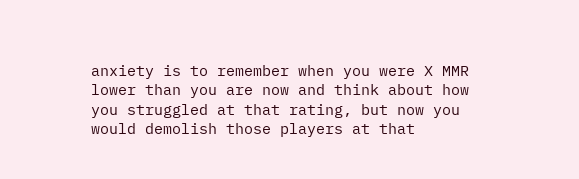anxiety is to remember when you were X MMR lower than you are now and think about how you struggled at that rating, but now you would demolish those players at that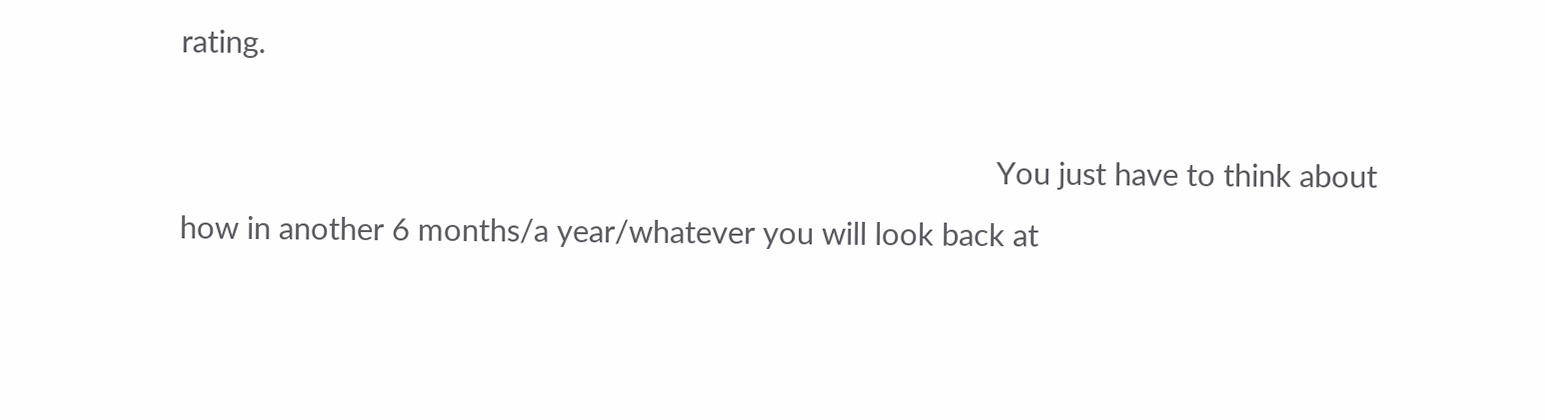rating.

                                                                                                      You just have to think about how in another 6 months/a year/whatever you will look back at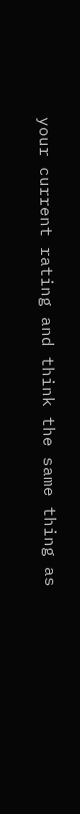your current rating and think the same thing as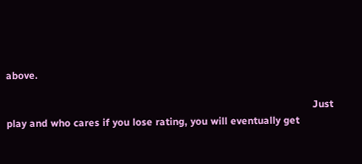above.

                                                                                                      Just play and who cares if you lose rating, you will eventually get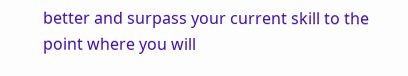better and surpass your current skill to the point where you will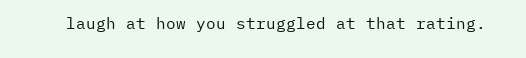laugh at how you struggled at that rating.